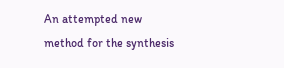An attempted new method for the synthesis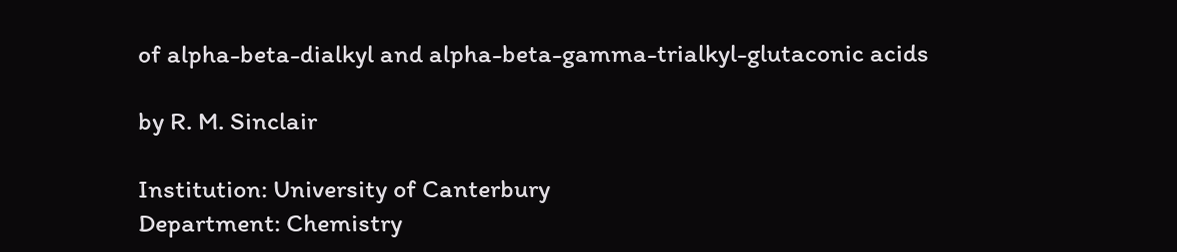of alpha-beta-dialkyl and alpha-beta-gamma-trialkyl-glutaconic acids

by R. M. Sinclair

Institution: University of Canterbury
Department: Chemistry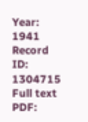Year: 1941
Record ID: 1304715
Full text PDF: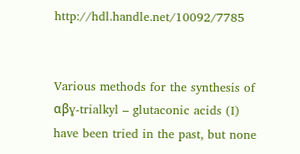http://hdl.handle.net/10092/7785


Various methods for the synthesis of αβɣ-trialkyl – glutaconic acids (I) have been tried in the past, but none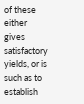of these either gives satisfactory yields, or is such as to establish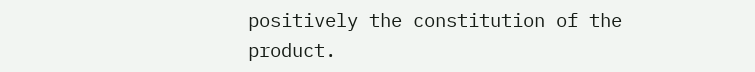positively the constitution of the product.